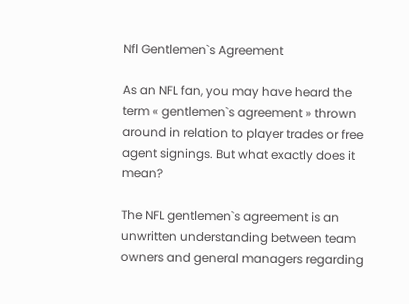Nfl Gentlemen`s Agreement

As an NFL fan, you may have heard the term « gentlemen`s agreement » thrown around in relation to player trades or free agent signings. But what exactly does it mean?

The NFL gentlemen`s agreement is an unwritten understanding between team owners and general managers regarding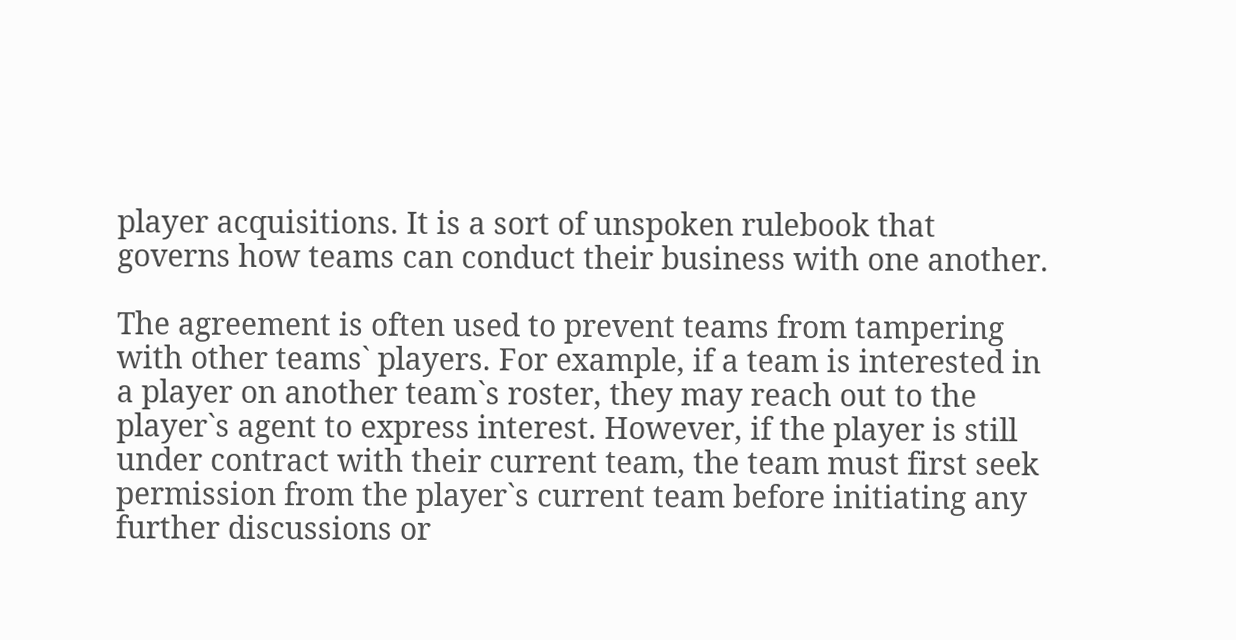player acquisitions. It is a sort of unspoken rulebook that governs how teams can conduct their business with one another.

The agreement is often used to prevent teams from tampering with other teams` players. For example, if a team is interested in a player on another team`s roster, they may reach out to the player`s agent to express interest. However, if the player is still under contract with their current team, the team must first seek permission from the player`s current team before initiating any further discussions or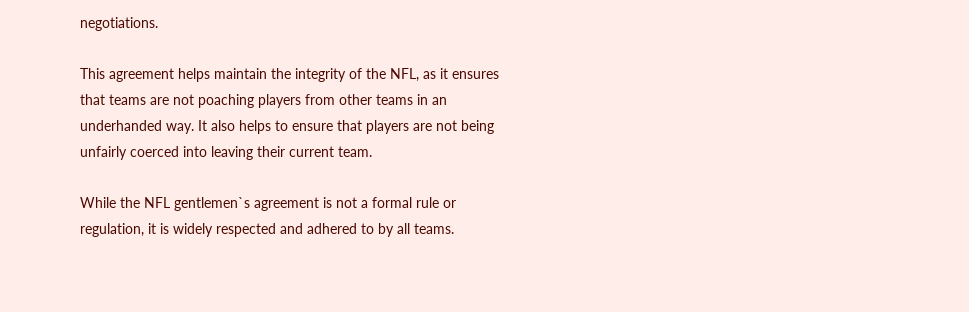negotiations.

This agreement helps maintain the integrity of the NFL, as it ensures that teams are not poaching players from other teams in an underhanded way. It also helps to ensure that players are not being unfairly coerced into leaving their current team.

While the NFL gentlemen`s agreement is not a formal rule or regulation, it is widely respected and adhered to by all teams.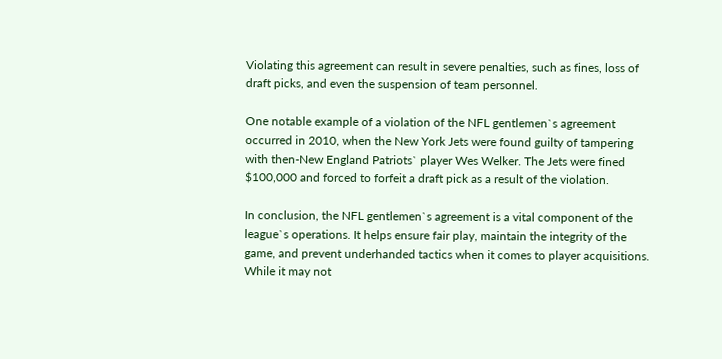Violating this agreement can result in severe penalties, such as fines, loss of draft picks, and even the suspension of team personnel.

One notable example of a violation of the NFL gentlemen`s agreement occurred in 2010, when the New York Jets were found guilty of tampering with then-New England Patriots` player Wes Welker. The Jets were fined $100,000 and forced to forfeit a draft pick as a result of the violation.

In conclusion, the NFL gentlemen`s agreement is a vital component of the league`s operations. It helps ensure fair play, maintain the integrity of the game, and prevent underhanded tactics when it comes to player acquisitions. While it may not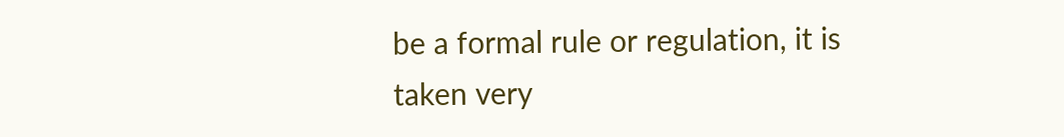be a formal rule or regulation, it is taken very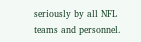seriously by all NFL teams and personnel.